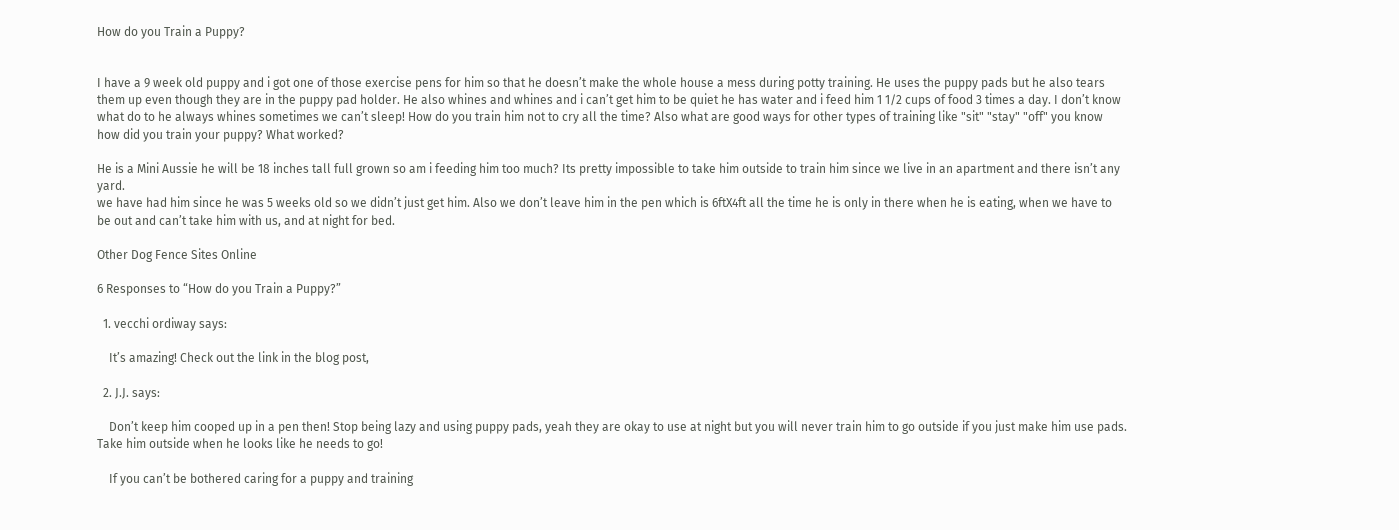How do you Train a Puppy?


I have a 9 week old puppy and i got one of those exercise pens for him so that he doesn’t make the whole house a mess during potty training. He uses the puppy pads but he also tears them up even though they are in the puppy pad holder. He also whines and whines and i can’t get him to be quiet he has water and i feed him 1 1/2 cups of food 3 times a day. I don’t know what do to he always whines sometimes we can’t sleep! How do you train him not to cry all the time? Also what are good ways for other types of training like "sit" "stay" "off" you know how did you train your puppy? What worked?

He is a Mini Aussie he will be 18 inches tall full grown so am i feeding him too much? Its pretty impossible to take him outside to train him since we live in an apartment and there isn’t any yard.
we have had him since he was 5 weeks old so we didn’t just get him. Also we don’t leave him in the pen which is 6ftX4ft all the time he is only in there when he is eating, when we have to be out and can’t take him with us, and at night for bed.

Other Dog Fence Sites Online

6 Responses to “How do you Train a Puppy?”

  1. vecchi ordiway says:

    It’s amazing! Check out the link in the blog post,

  2. J.J. says:

    Don’t keep him cooped up in a pen then! Stop being lazy and using puppy pads, yeah they are okay to use at night but you will never train him to go outside if you just make him use pads. Take him outside when he looks like he needs to go!

    If you can’t be bothered caring for a puppy and training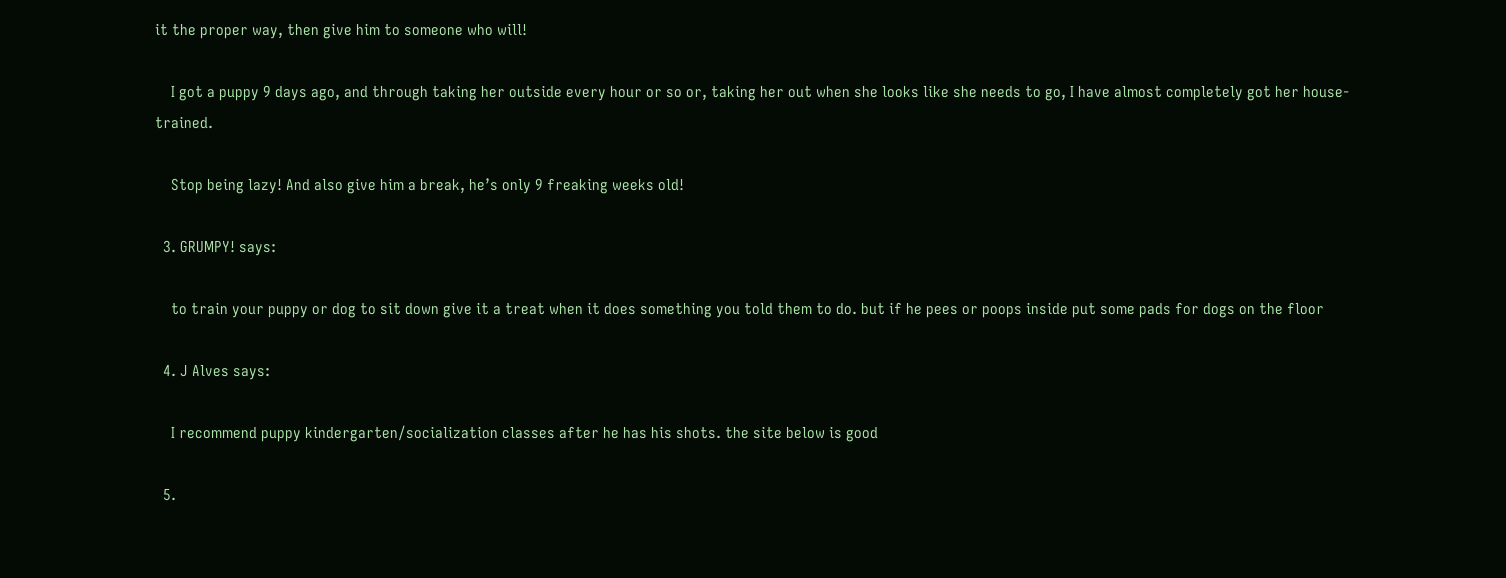it the proper way, then give him to someone who will!

    I got a puppy 9 days ago, and through taking her outside every hour or so or, taking her out when she looks like she needs to go, I have almost completely got her house-trained.

    Stop being lazy! And also give him a break, he’s only 9 freaking weeks old!

  3. GRUMPY! says:

    to train your puppy or dog to sit down give it a treat when it does something you told them to do. but if he pees or poops inside put some pads for dogs on the floor

  4. J Alves says:

    I recommend puppy kindergarten/socialization classes after he has his shots. the site below is good

  5.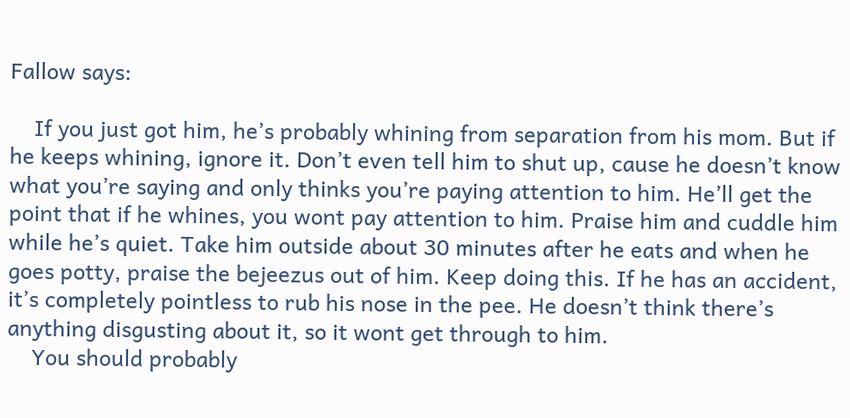Fallow says:

    If you just got him, he’s probably whining from separation from his mom. But if he keeps whining, ignore it. Don’t even tell him to shut up, cause he doesn’t know what you’re saying and only thinks you’re paying attention to him. He’ll get the point that if he whines, you wont pay attention to him. Praise him and cuddle him while he’s quiet. Take him outside about 30 minutes after he eats and when he goes potty, praise the bejeezus out of him. Keep doing this. If he has an accident, it’s completely pointless to rub his nose in the pee. He doesn’t think there’s anything disgusting about it, so it wont get through to him.
    You should probably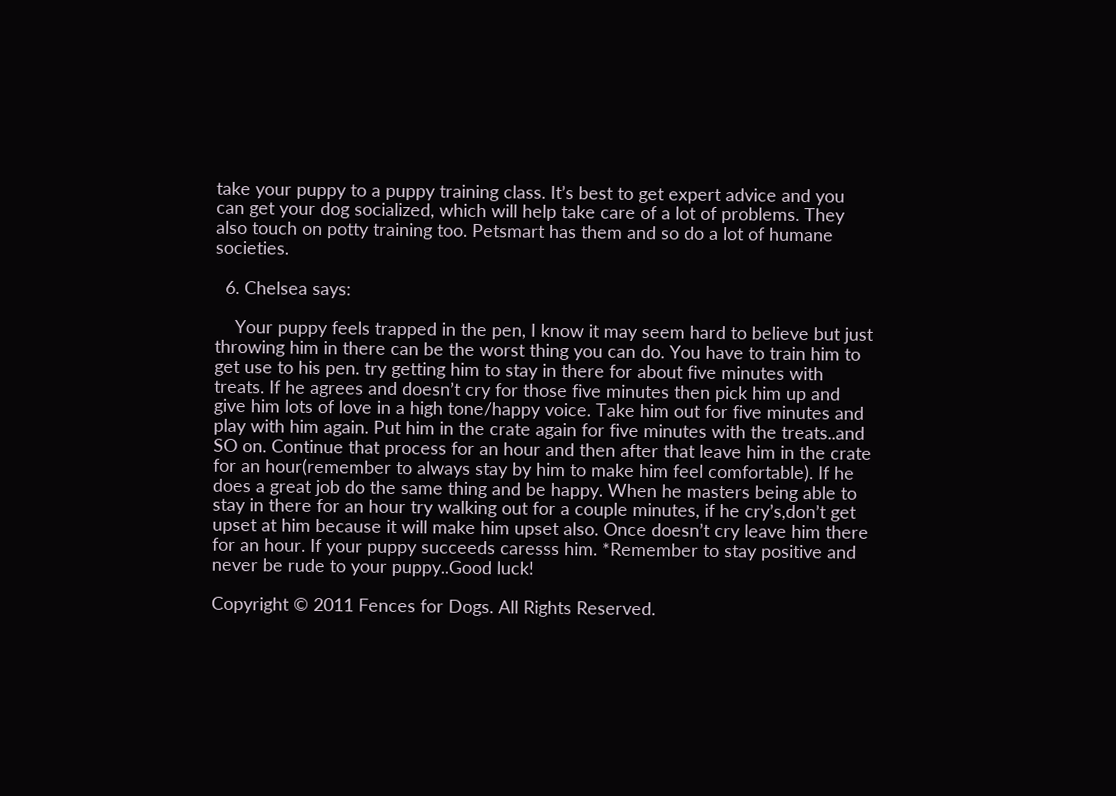take your puppy to a puppy training class. It’s best to get expert advice and you can get your dog socialized, which will help take care of a lot of problems. They also touch on potty training too. Petsmart has them and so do a lot of humane societies.

  6. Chelsea says:

    Your puppy feels trapped in the pen, I know it may seem hard to believe but just throwing him in there can be the worst thing you can do. You have to train him to get use to his pen. try getting him to stay in there for about five minutes with treats. If he agrees and doesn’t cry for those five minutes then pick him up and give him lots of love in a high tone/happy voice. Take him out for five minutes and play with him again. Put him in the crate again for five minutes with the treats..and SO on. Continue that process for an hour and then after that leave him in the crate for an hour(remember to always stay by him to make him feel comfortable). If he does a great job do the same thing and be happy. When he masters being able to stay in there for an hour try walking out for a couple minutes, if he cry’s,don’t get upset at him because it will make him upset also. Once doesn’t cry leave him there for an hour. If your puppy succeeds caresss him. *Remember to stay positive and never be rude to your puppy..Good luck!

Copyright © 2011 Fences for Dogs. All Rights Reserved.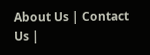About Us | Contact Us |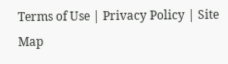Terms of Use | Privacy Policy | Site Map